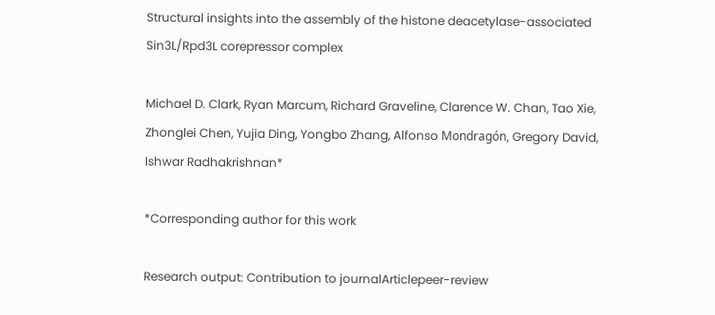Structural insights into the assembly of the histone deacetylase-associated Sin3L/Rpd3L corepressor complex

Michael D. Clark, Ryan Marcum, Richard Graveline, Clarence W. Chan, Tao Xie, Zhonglei Chen, Yujia Ding, Yongbo Zhang, Alfonso Mondragón, Gregory David, Ishwar Radhakrishnan*

*Corresponding author for this work

Research output: Contribution to journalArticlepeer-review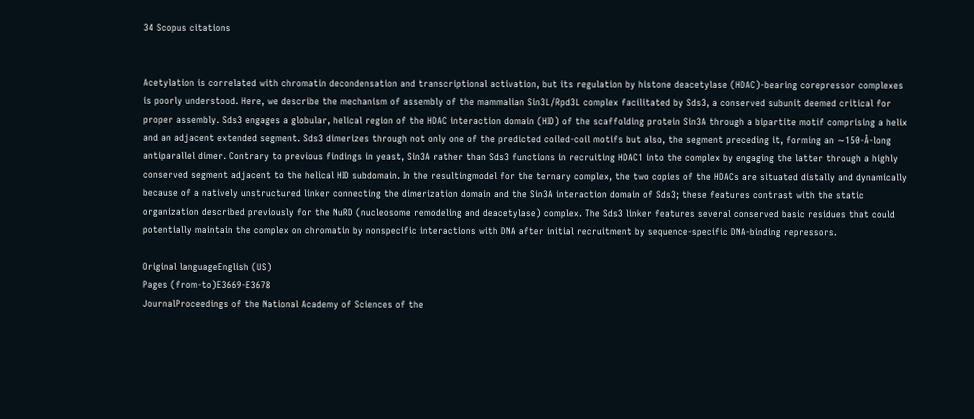34 Scopus citations


Acetylation is correlated with chromatin decondensation and transcriptional activation, but its regulation by histone deacetylase (HDAC)-bearing corepressor complexes is poorly understood. Here, we describe the mechanism of assembly of the mammalian Sin3L/Rpd3L complex facilitated by Sds3, a conserved subunit deemed critical for proper assembly. Sds3 engages a globular, helical region of the HDAC interaction domain (HID) of the scaffolding protein Sin3A through a bipartite motif comprising a helix and an adjacent extended segment. Sds3 dimerizes through not only one of the predicted coiled-coil motifs but also, the segment preceding it, forming an ∼150-Å-long antiparallel dimer. Contrary to previous findings in yeast, Sin3A rather than Sds3 functions in recruiting HDAC1 into the complex by engaging the latter through a highly conserved segment adjacent to the helical HID subdomain. In the resultingmodel for the ternary complex, the two copies of the HDACs are situated distally and dynamically because of a natively unstructured linker connecting the dimerization domain and the Sin3A interaction domain of Sds3; these features contrast with the static organization described previously for the NuRD (nucleosome remodeling and deacetylase) complex. The Sds3 linker features several conserved basic residues that could potentially maintain the complex on chromatin by nonspecific interactions with DNA after initial recruitment by sequence-specific DNA-binding repressors.

Original languageEnglish (US)
Pages (from-to)E3669-E3678
JournalProceedings of the National Academy of Sciences of the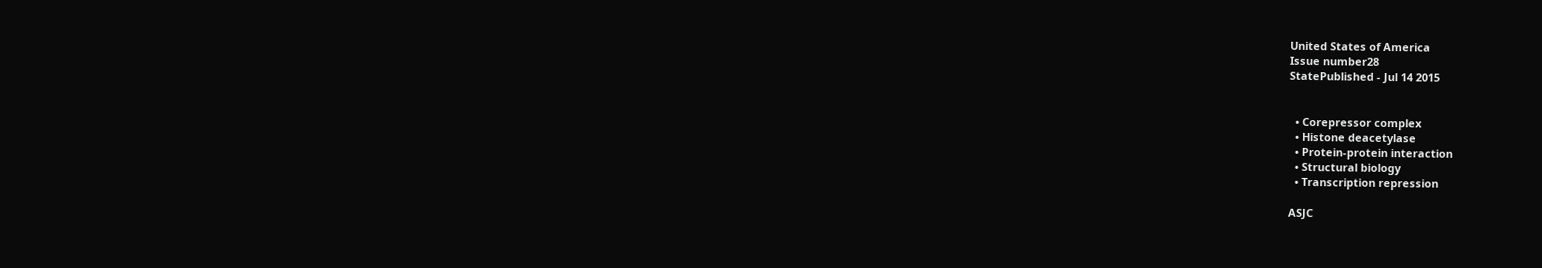United States of America
Issue number28
StatePublished - Jul 14 2015


  • Corepressor complex
  • Histone deacetylase
  • Protein-protein interaction
  • Structural biology
  • Transcription repression

ASJC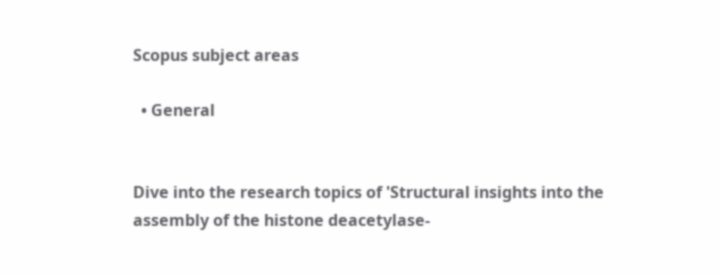Scopus subject areas

  • General


Dive into the research topics of 'Structural insights into the assembly of the histone deacetylase-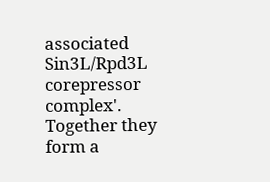associated Sin3L/Rpd3L corepressor complex'. Together they form a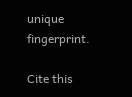unique fingerprint.

Cite this